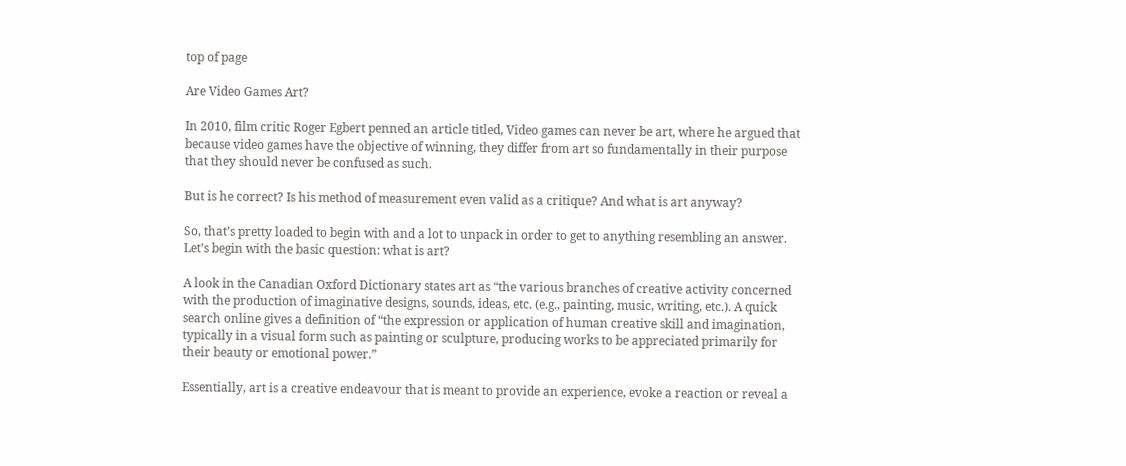top of page

Are Video Games Art?

In 2010, film critic Roger Egbert penned an article titled, Video games can never be art, where he argued that because video games have the objective of winning, they differ from art so fundamentally in their purpose that they should never be confused as such.

But is he correct? Is his method of measurement even valid as a critique? And what is art anyway?

So, that’s pretty loaded to begin with and a lot to unpack in order to get to anything resembling an answer. Let’s begin with the basic question: what is art?

A look in the Canadian Oxford Dictionary states art as “the various branches of creative activity concerned with the production of imaginative designs, sounds, ideas, etc. (e.g., painting, music, writing, etc.). A quick search online gives a definition of “the expression or application of human creative skill and imagination, typically in a visual form such as painting or sculpture, producing works to be appreciated primarily for their beauty or emotional power.”

Essentially, art is a creative endeavour that is meant to provide an experience, evoke a reaction or reveal a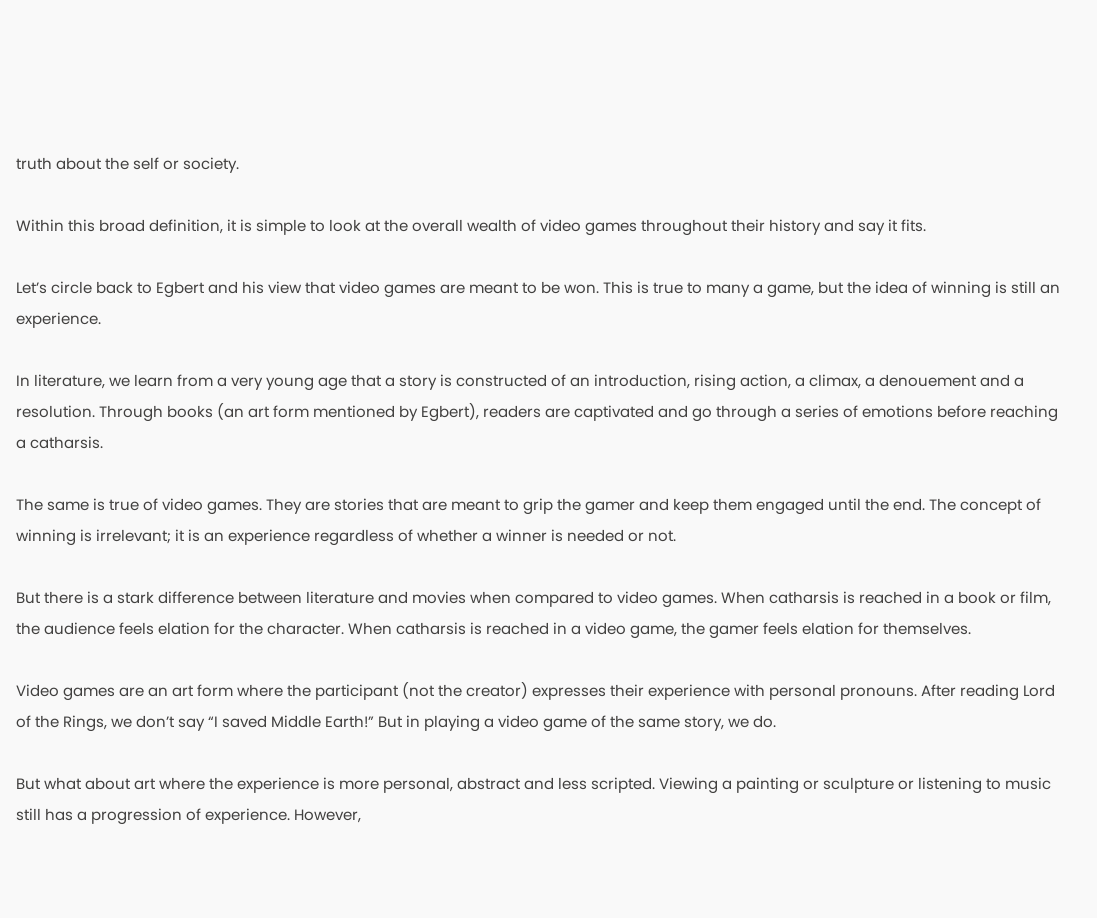truth about the self or society.

Within this broad definition, it is simple to look at the overall wealth of video games throughout their history and say it fits.

Let’s circle back to Egbert and his view that video games are meant to be won. This is true to many a game, but the idea of winning is still an experience.

In literature, we learn from a very young age that a story is constructed of an introduction, rising action, a climax, a denouement and a resolution. Through books (an art form mentioned by Egbert), readers are captivated and go through a series of emotions before reaching a catharsis.

The same is true of video games. They are stories that are meant to grip the gamer and keep them engaged until the end. The concept of winning is irrelevant; it is an experience regardless of whether a winner is needed or not.

But there is a stark difference between literature and movies when compared to video games. When catharsis is reached in a book or film, the audience feels elation for the character. When catharsis is reached in a video game, the gamer feels elation for themselves.

Video games are an art form where the participant (not the creator) expresses their experience with personal pronouns. After reading Lord of the Rings, we don’t say “I saved Middle Earth!” But in playing a video game of the same story, we do.

But what about art where the experience is more personal, abstract and less scripted. Viewing a painting or sculpture or listening to music still has a progression of experience. However,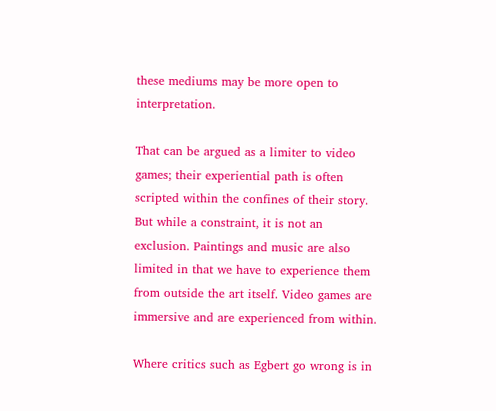these mediums may be more open to interpretation.

That can be argued as a limiter to video games; their experiential path is often scripted within the confines of their story. But while a constraint, it is not an exclusion. Paintings and music are also limited in that we have to experience them from outside the art itself. Video games are immersive and are experienced from within.

Where critics such as Egbert go wrong is in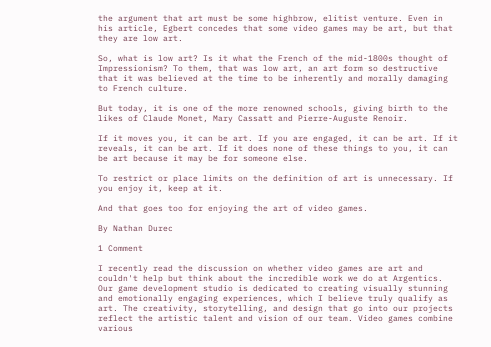the argument that art must be some highbrow, elitist venture. Even in his article, Egbert concedes that some video games may be art, but that they are low art.

So, what is low art? Is it what the French of the mid-1800s thought of Impressionism? To them, that was low art, an art form so destructive that it was believed at the time to be inherently and morally damaging to French culture.

But today, it is one of the more renowned schools, giving birth to the likes of Claude Monet, Mary Cassatt and Pierre-Auguste Renoir.

If it moves you, it can be art. If you are engaged, it can be art. If it reveals, it can be art. If it does none of these things to you, it can be art because it may be for someone else.

To restrict or place limits on the definition of art is unnecessary. If you enjoy it, keep at it.

And that goes too for enjoying the art of video games.

By Nathan Durec

1 Comment

I recently read the discussion on whether video games are art and couldn't help but think about the incredible work we do at Argentics. Our game development studio is dedicated to creating visually stunning and emotionally engaging experiences, which I believe truly qualify as art. The creativity, storytelling, and design that go into our projects reflect the artistic talent and vision of our team. Video games combine various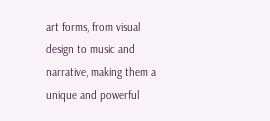art forms, from visual design to music and narrative, making them a unique and powerful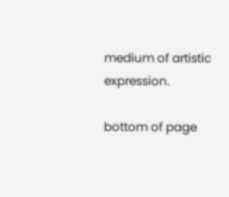medium of artistic expression.

bottom of page